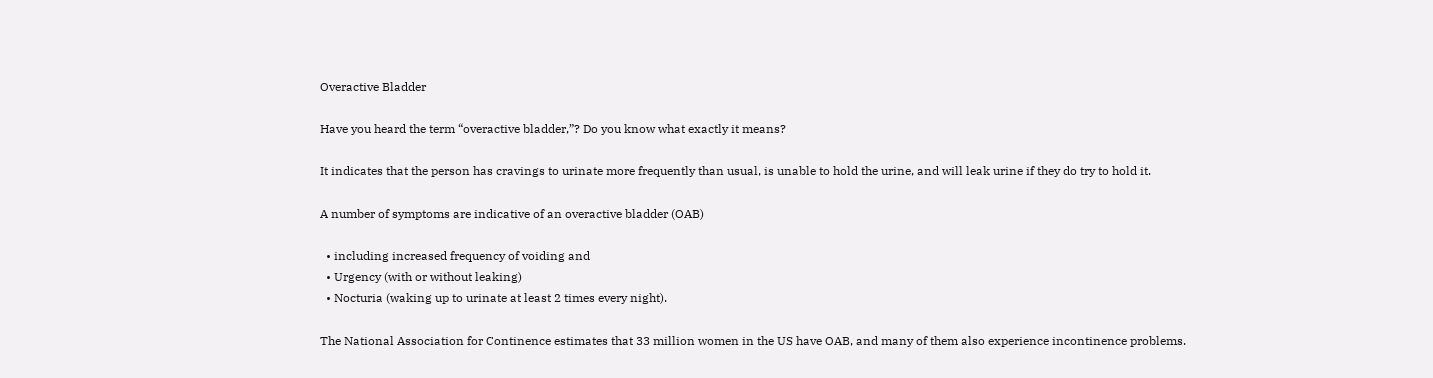Overactive Bladder

Have you heard the term “overactive bladder,”? Do you know what exactly it means?

It indicates that the person has cravings to urinate more frequently than usual, is unable to hold the urine, and will leak urine if they do try to hold it.

A number of symptoms are indicative of an overactive bladder (OAB)

  • including increased frequency of voiding and
  • Urgency (with or without leaking)
  • Nocturia (waking up to urinate at least 2 times every night).

The National Association for Continence estimates that 33 million women in the US have OAB, and many of them also experience incontinence problems.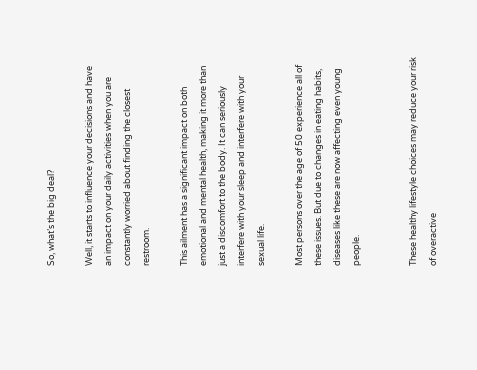So, what’s the big deal?

Well, it starts to influence your decisions and have an impact on your daily activities when you are constantly worried about finding the closest restroom.

This ailment has a significant impact on both emotional and mental health, making it more than just a discomfort to the body. It can seriously interfere with your sleep and interfere with your sexual life.

Most persons over the age of 50 experience all of these issues. But due to changes in eating habits, diseases like these are now affecting even young people.


These healthy lifestyle choices may reduce your risk of overactive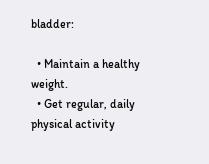bladder:

  • Maintain a healthy weight.
  • Get regular, daily physical activity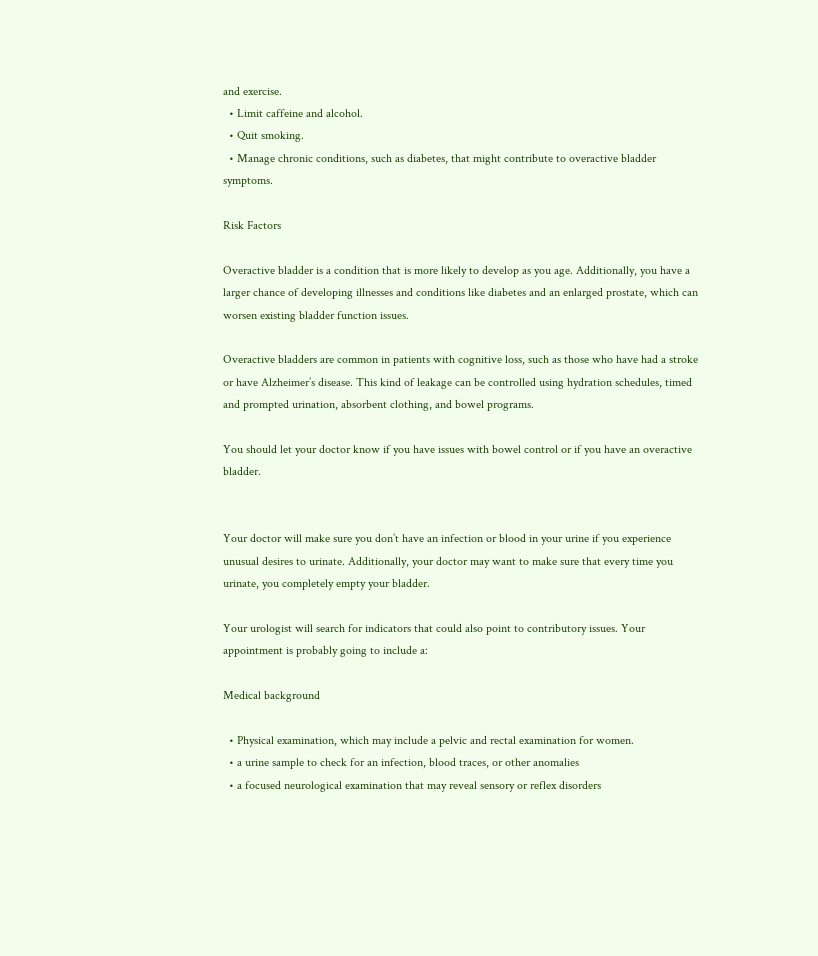and exercise.
  • Limit caffeine and alcohol.
  • Quit smoking.
  • Manage chronic conditions, such as diabetes, that might contribute to overactive bladder symptoms.

Risk Factors

Overactive bladder is a condition that is more likely to develop as you age. Additionally, you have a larger chance of developing illnesses and conditions like diabetes and an enlarged prostate, which can worsen existing bladder function issues.

Overactive bladders are common in patients with cognitive loss, such as those who have had a stroke or have Alzheimer’s disease. This kind of leakage can be controlled using hydration schedules, timed and prompted urination, absorbent clothing, and bowel programs.

You should let your doctor know if you have issues with bowel control or if you have an overactive bladder.


Your doctor will make sure you don’t have an infection or blood in your urine if you experience unusual desires to urinate. Additionally, your doctor may want to make sure that every time you urinate, you completely empty your bladder.

Your urologist will search for indicators that could also point to contributory issues. Your appointment is probably going to include a:

Medical background

  • Physical examination, which may include a pelvic and rectal examination for women.
  • a urine sample to check for an infection, blood traces, or other anomalies
  • a focused neurological examination that may reveal sensory or reflex disorders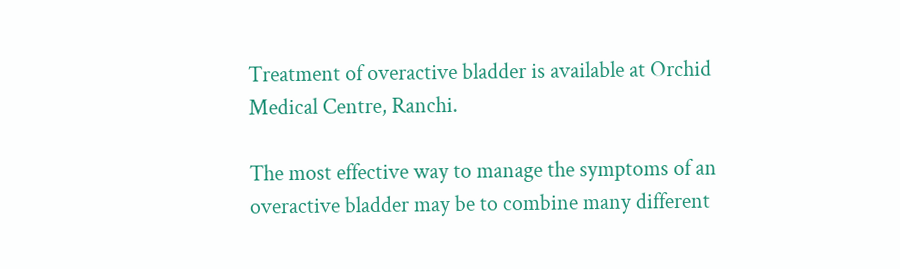Treatment of overactive bladder is available at Orchid Medical Centre, Ranchi.

The most effective way to manage the symptoms of an overactive bladder may be to combine many different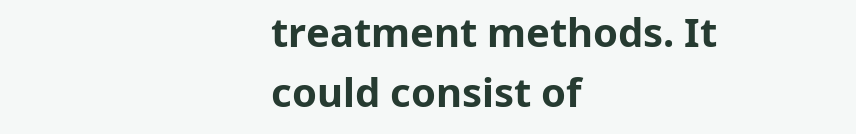treatment methods. It could consist of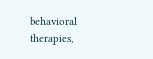behavioral therapies,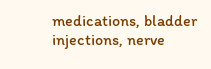medications, bladder injections, nerve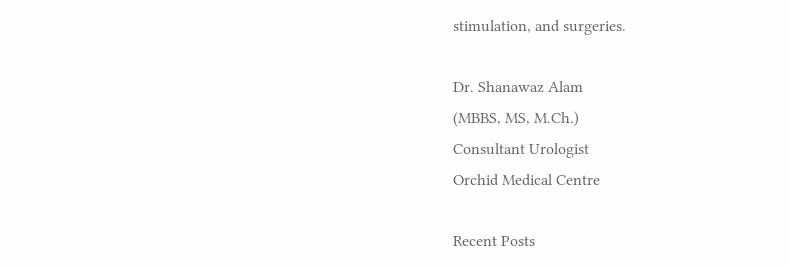stimulation, and surgeries.

Dr. Shanawaz Alam
(MBBS, MS, M.Ch.)
Consultant Urologist
Orchid Medical Centre

Recent Posts